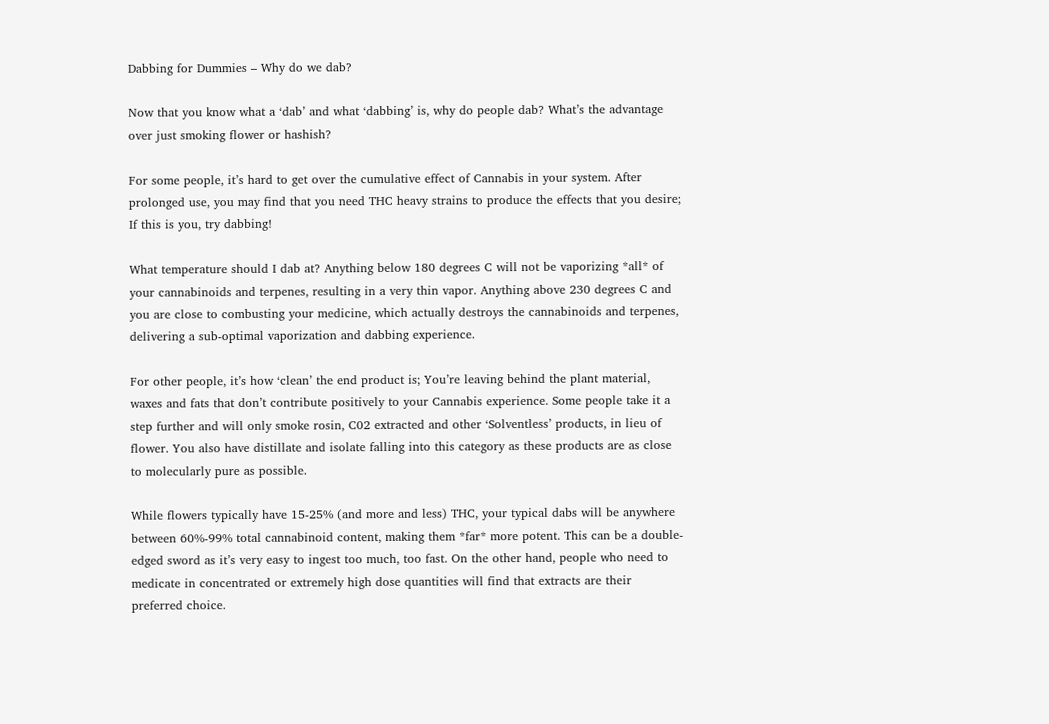Dabbing for Dummies – Why do we dab?

Now that you know what a ‘dab’ and what ‘dabbing’ is, why do people dab? What’s the advantage over just smoking flower or hashish?

For some people, it’s hard to get over the cumulative effect of Cannabis in your system. After prolonged use, you may find that you need THC heavy strains to produce the effects that you desire; If this is you, try dabbing!

What temperature should I dab at? Anything below 180 degrees C will not be vaporizing *all* of your cannabinoids and terpenes, resulting in a very thin vapor. Anything above 230 degrees C and you are close to combusting your medicine, which actually destroys the cannabinoids and terpenes, delivering a sub-optimal vaporization and dabbing experience.

For other people, it’s how ‘clean’ the end product is; You’re leaving behind the plant material, waxes and fats that don’t contribute positively to your Cannabis experience. Some people take it a step further and will only smoke rosin, C02 extracted and other ‘Solventless’ products, in lieu of flower. You also have distillate and isolate falling into this category as these products are as close to molecularly pure as possible.

While flowers typically have 15-25% (and more and less) THC, your typical dabs will be anywhere between 60%-99% total cannabinoid content, making them *far* more potent. This can be a double-edged sword as it’s very easy to ingest too much, too fast. On the other hand, people who need to medicate in concentrated or extremely high dose quantities will find that extracts are their preferred choice.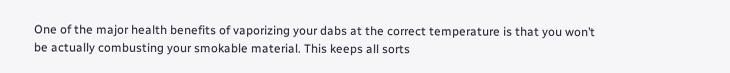One of the major health benefits of vaporizing your dabs at the correct temperature is that you won’t be actually combusting your smokable material. This keeps all sorts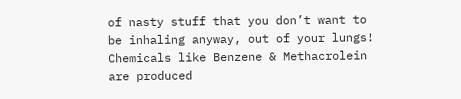of nasty stuff that you don’t want to be inhaling anyway, out of your lungs! Chemicals like Benzene & Methacrolein are produced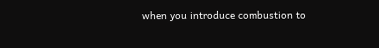when you introduce combustion to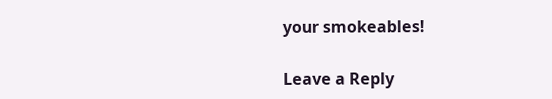your smokeables!

Leave a Reply